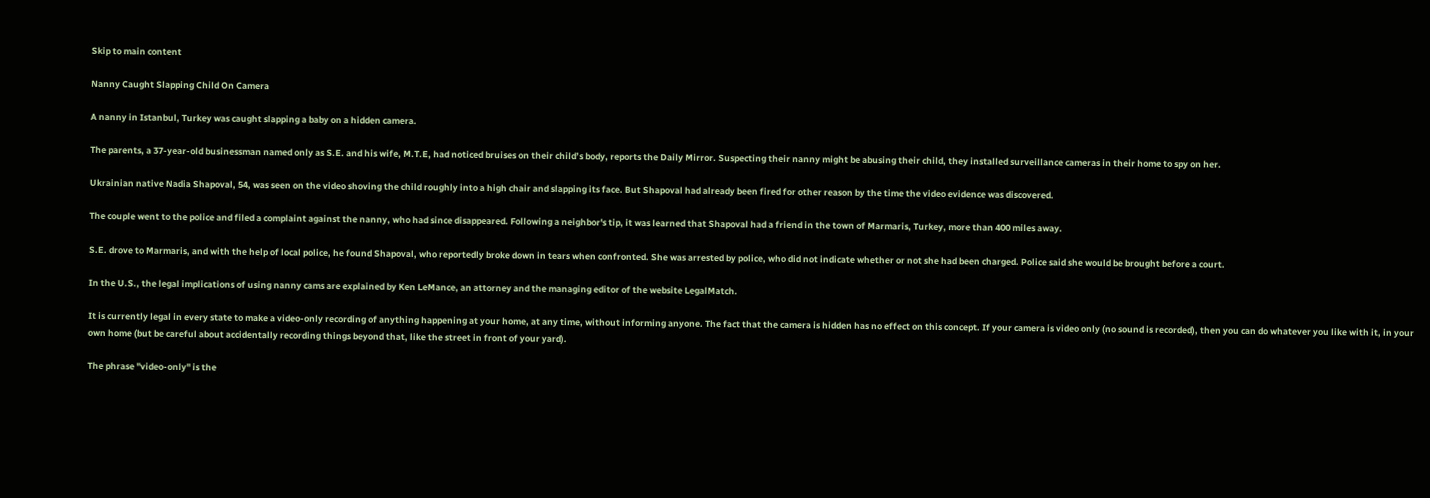Skip to main content

Nanny Caught Slapping Child On Camera

A nanny in Istanbul, Turkey was caught slapping a baby on a hidden camera.

The parents, a 37-year-old businessman named only as S.E. and his wife, M.T.E, had noticed bruises on their child’s body, reports the Daily Mirror. Suspecting their nanny might be abusing their child, they installed surveillance cameras in their home to spy on her.

Ukrainian native Nadia Shapoval, 54, was seen on the video shoving the child roughly into a high chair and slapping its face. But Shapoval had already been fired for other reason by the time the video evidence was discovered.

The couple went to the police and filed a complaint against the nanny, who had since disappeared. Following a neighbor's tip, it was learned that Shapoval had a friend in the town of Marmaris, Turkey, more than 400 miles away.

S.E. drove to Marmaris, and with the help of local police, he found Shapoval, who reportedly broke down in tears when confronted. She was arrested by police, who did not indicate whether or not she had been charged. Police said she would be brought before a court.

In the U.S., the legal implications of using nanny cams are explained by Ken LeMance, an attorney and the managing editor of the website LegalMatch.

It is currently legal in every state to make a video-only recording of anything happening at your home, at any time, without informing anyone. The fact that the camera is hidden has no effect on this concept. If your camera is video only (no sound is recorded), then you can do whatever you like with it, in your own home (but be careful about accidentally recording things beyond that, like the street in front of your yard).

The phrase "video-only" is the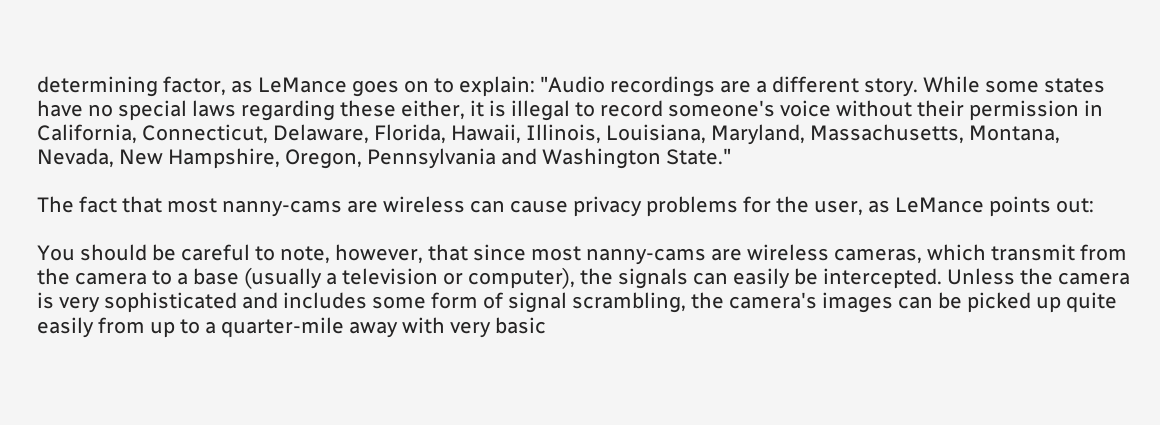determining factor, as LeMance goes on to explain: "Audio recordings are a different story. While some states have no special laws regarding these either, it is illegal to record someone's voice without their permission in California, Connecticut, Delaware, Florida, Hawaii, Illinois, Louisiana, Maryland, Massachusetts, Montana, Nevada, New Hampshire, Oregon, Pennsylvania and Washington State."

The fact that most nanny-cams are wireless can cause privacy problems for the user, as LeMance points out:

You should be careful to note, however, that since most nanny-cams are wireless cameras, which transmit from the camera to a base (usually a television or computer), the signals can easily be intercepted. Unless the camera is very sophisticated and includes some form of signal scrambling, the camera's images can be picked up quite easily from up to a quarter-mile away with very basic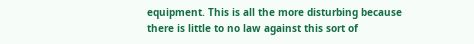equipment. This is all the more disturbing because there is little to no law against this sort of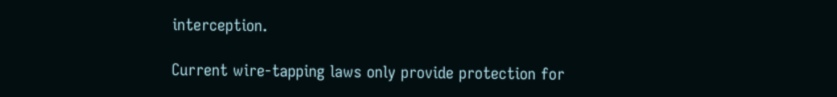interception.

Current wire-tapping laws only provide protection for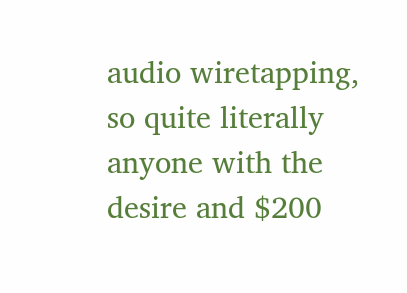audio wiretapping, so quite literally anyone with the desire and $200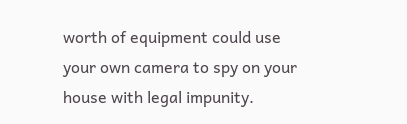worth of equipment could use your own camera to spy on your house with legal impunity.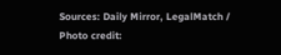Sources: Daily Mirror, LegalMatch / Photo credit: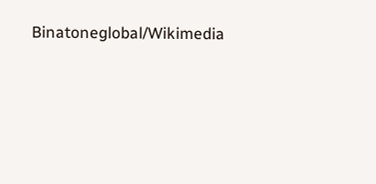Binatoneglobal/Wikimedia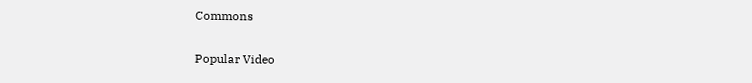Commons

Popular Video